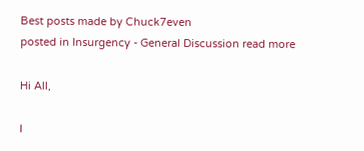Best posts made by Chuck7even
posted in Insurgency - General Discussion read more

Hi All,

I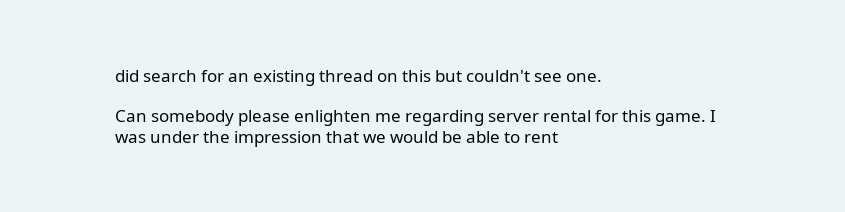did search for an existing thread on this but couldn't see one.

Can somebody please enlighten me regarding server rental for this game. I was under the impression that we would be able to rent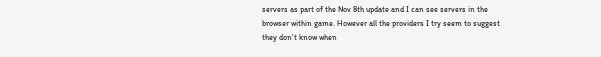servers as part of the Nov 8th update and I can see servers in the browser within game. However all the providers I try seem to suggest they don't know when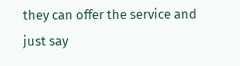they can offer the service and just say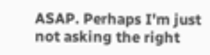ASAP. Perhaps I'm just not asking the right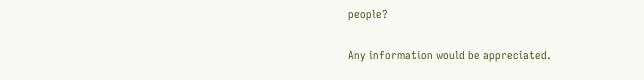people?

Any information would be appreciated.